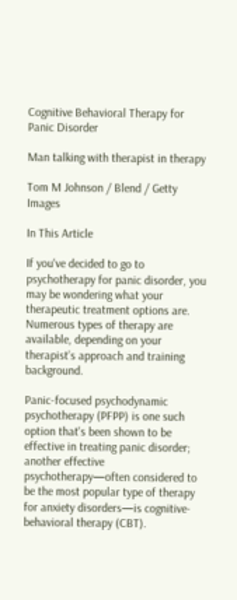Cognitive Behavioral Therapy for Panic Disorder

Man talking with therapist in therapy

Tom M Johnson / Blend / Getty Images

In This Article

If you've decided to go to psychotherapy for panic disorder, you may be wondering what your therapeutic treatment options are. Numerous types of therapy are available, depending on your therapist’s approach and training background.

Panic-focused psychodynamic psychotherapy (PFPP) is one such option that's been shown to be effective in treating panic disorder; another effective psychotherapy—often considered to be the most popular type of therapy for anxiety disorders—is cognitive-behavioral therapy (CBT).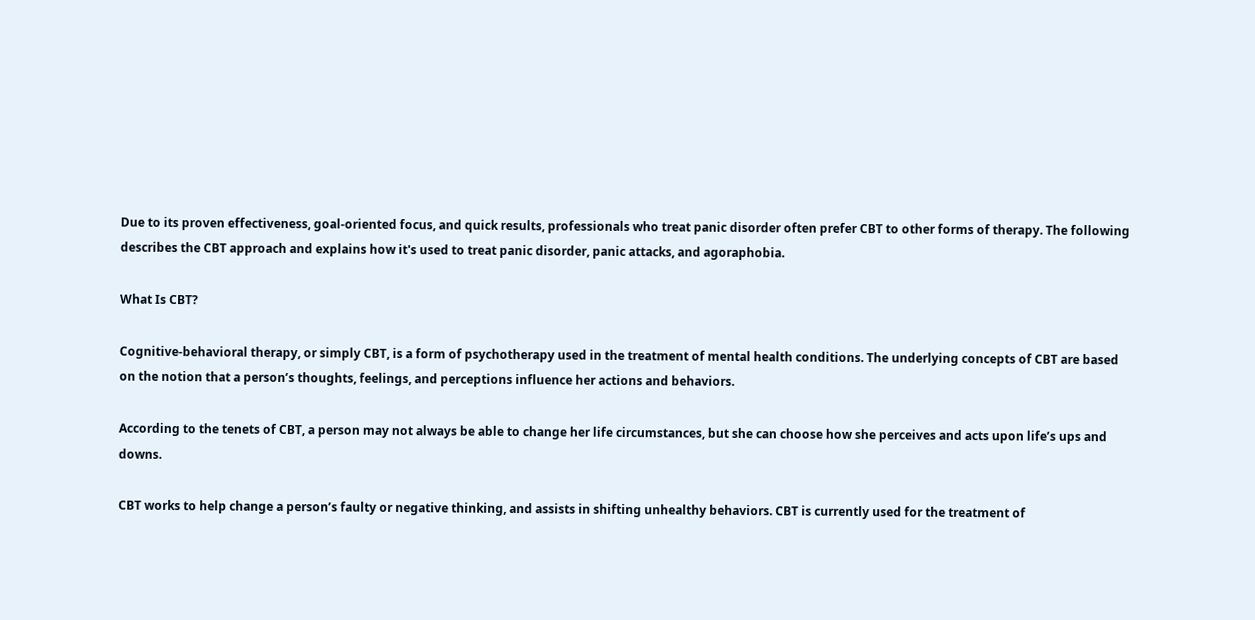Due to its proven effectiveness, goal-oriented focus, and quick results, professionals who treat panic disorder often prefer CBT to other forms of therapy. The following describes the CBT approach and explains how it's used to treat panic disorder, panic attacks, and agoraphobia.

What Is CBT?

Cognitive-behavioral therapy, or simply CBT, is a form of psychotherapy used in the treatment of mental health conditions. The underlying concepts of CBT are based on the notion that a person’s thoughts, feelings, and perceptions influence her actions and behaviors.

According to the tenets of CBT, a person may not always be able to change her life circumstances, but she can choose how she perceives and acts upon life’s ups and downs.

CBT works to help change a person’s faulty or negative thinking, and assists in shifting unhealthy behaviors. CBT is currently used for the treatment of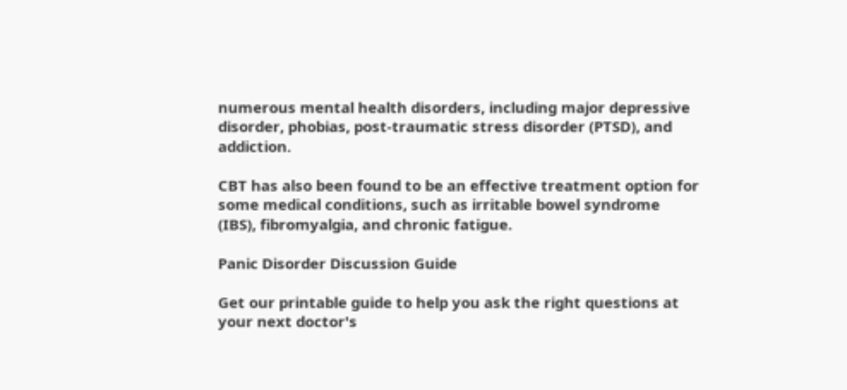numerous mental health disorders, including major depressive disorder, phobias, post-traumatic stress disorder (PTSD), and addiction.

CBT has also been found to be an effective treatment option for some medical conditions, such as irritable bowel syndrome (IBS), fibromyalgia, and chronic fatigue.

Panic Disorder Discussion Guide

Get our printable guide to help you ask the right questions at your next doctor's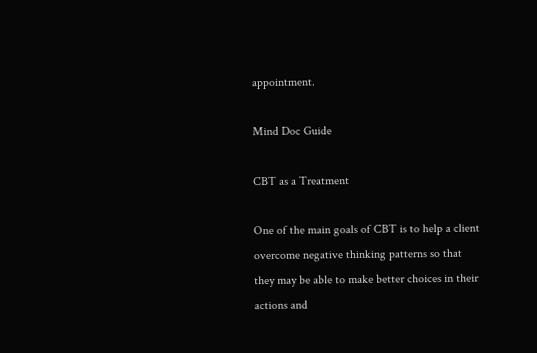appointment.

Mind Doc Guide

CBT as a Treatment

One of the main goals of CBT is to help a client overcome negative thinking patterns so that they may be able to make better choices in their actions and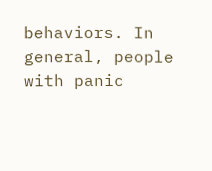behaviors. In general, people with panic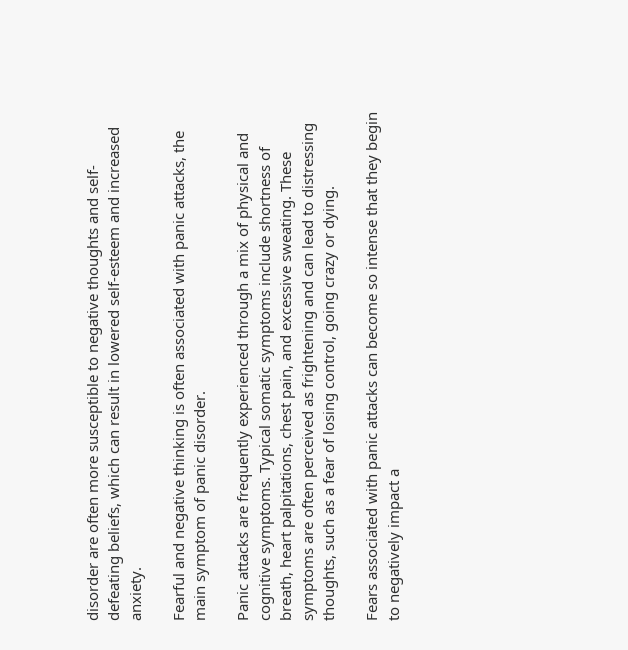disorder are often more susceptible to negative thoughts and self-defeating beliefs, which can result in lowered self-esteem and increased anxiety.

Fearful and negative thinking is often associated with panic attacks, the main symptom of panic disorder.

Panic attacks are frequently experienced through a mix of physical and cognitive symptoms. Typical somatic symptoms include shortness of breath, heart palpitations, chest pain, and excessive sweating. These symptoms are often perceived as frightening and can lead to distressing thoughts, such as a fear of losing control, going crazy or dying.

Fears associated with panic attacks can become so intense that they begin to negatively impact a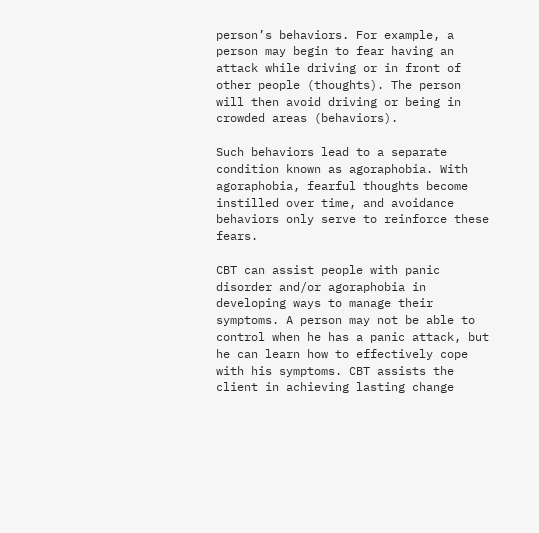person’s behaviors. For example, a person may begin to fear having an attack while driving or in front of other people (thoughts). The person will then avoid driving or being in crowded areas (behaviors).

Such behaviors lead to a separate condition known as agoraphobia. With agoraphobia, fearful thoughts become instilled over time, and avoidance behaviors only serve to reinforce these fears.

CBT can assist people with panic disorder and/or agoraphobia in developing ways to manage their symptoms. A person may not be able to control when he has a panic attack, but he can learn how to effectively cope with his symptoms. CBT assists the client in achieving lasting change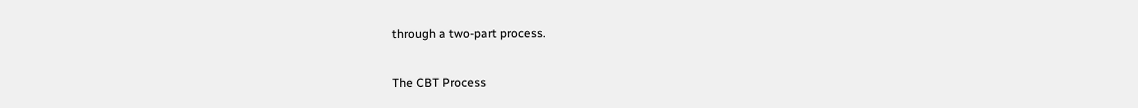through a two-part process.

The CBT Process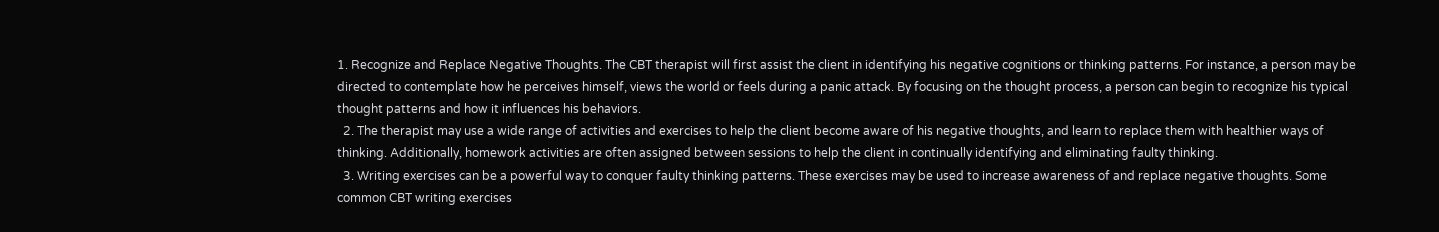1. Recognize and Replace Negative Thoughts. The CBT therapist will first assist the client in identifying his negative cognitions or thinking patterns. For instance, a person may be directed to contemplate how he perceives himself, views the world or feels during a panic attack. By focusing on the thought process, a person can begin to recognize his typical thought patterns and how it influences his behaviors.
  2. The therapist may use a wide range of activities and exercises to help the client become aware of his negative thoughts, and learn to replace them with healthier ways of thinking. Additionally, homework activities are often assigned between sessions to help the client in continually identifying and eliminating faulty thinking.
  3. Writing exercises can be a powerful way to conquer faulty thinking patterns. These exercises may be used to increase awareness of and replace negative thoughts. Some common CBT writing exercises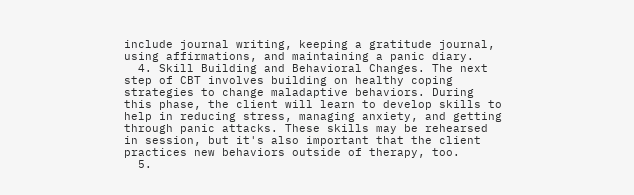include journal writing, keeping a gratitude journal, using affirmations, and maintaining a panic diary.
  4. Skill Building and Behavioral Changes. The next step of CBT involves building on healthy coping strategies to change maladaptive behaviors. During this phase, the client will learn to develop skills to help in reducing stress, managing anxiety, and getting through panic attacks. These skills may be rehearsed in session, but it's also important that the client practices new behaviors outside of therapy, too.
  5.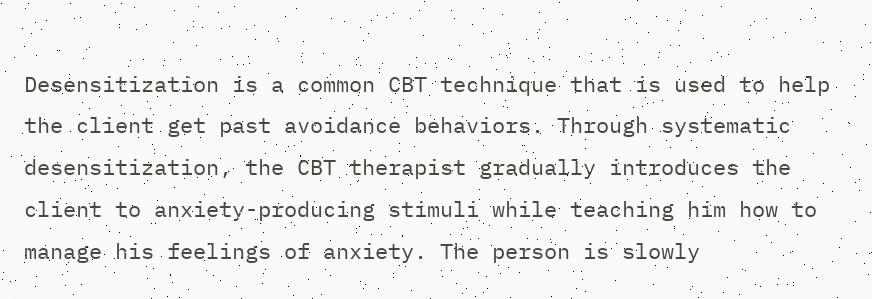Desensitization is a common CBT technique that is used to help the client get past avoidance behaviors. Through systematic desensitization, the CBT therapist gradually introduces the client to anxiety-producing stimuli while teaching him how to manage his feelings of anxiety. The person is slowly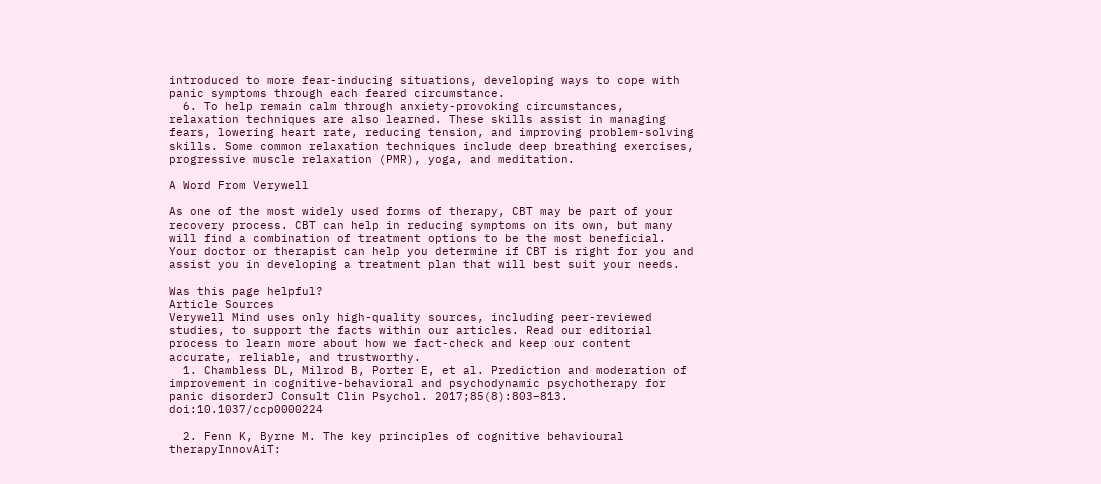introduced to more fear-inducing situations, developing ways to cope with panic symptoms through each feared circumstance.
  6. To help remain calm through anxiety-provoking circumstances, relaxation techniques are also learned. These skills assist in managing fears, lowering heart rate, reducing tension, and improving problem-solving skills. Some common relaxation techniques include deep breathing exercises, progressive muscle relaxation (PMR), yoga, and meditation.

A Word From Verywell

As one of the most widely used forms of therapy, CBT may be part of your recovery process. CBT can help in reducing symptoms on its own, but many will find a combination of treatment options to be the most beneficial. Your doctor or therapist can help you determine if CBT is right for you and assist you in developing a treatment plan that will best suit your needs.

Was this page helpful?
Article Sources
Verywell Mind uses only high-quality sources, including peer-reviewed studies, to support the facts within our articles. Read our editorial process to learn more about how we fact-check and keep our content accurate, reliable, and trustworthy.
  1. Chambless DL, Milrod B, Porter E, et al. Prediction and moderation of improvement in cognitive-behavioral and psychodynamic psychotherapy for panic disorderJ Consult Clin Psychol. 2017;85(8):803–813. doi:10.1037/ccp0000224

  2. Fenn K, Byrne M. The key principles of cognitive behavioural therapyInnovAiT: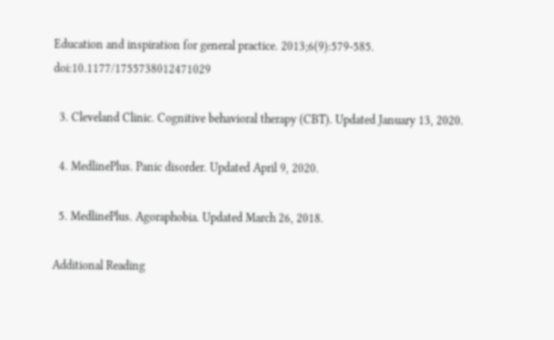Education and inspiration for general practice. 2013;6(9):579-585. doi:10.1177/1755738012471029

  3. Cleveland Clinic. Cognitive behavioral therapy (CBT). Updated January 13, 2020.

  4. MedlinePlus. Panic disorder. Updated April 9, 2020.

  5. MedlinePlus. Agoraphobia. Updated March 26, 2018.

Additional Reading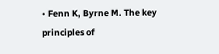• Fenn K, Byrne M. The key principles of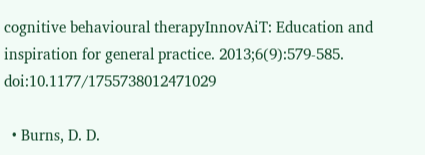cognitive behavioural therapyInnovAiT: Education and inspiration for general practice. 2013;6(9):579-585. doi:10.1177/1755738012471029

  • Burns, D. D.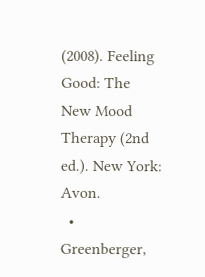(2008). Feeling Good: The New Mood Therapy (2nd ed.). New York: Avon.
  • Greenberger,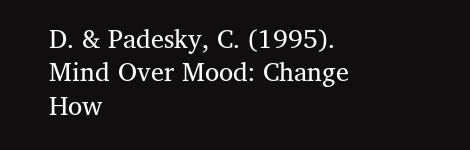D. & Padesky, C. (1995). Mind Over Mood: Change How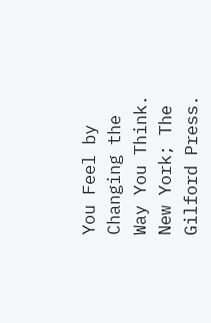You Feel by Changing the Way You Think. New York; The Gilford Press.